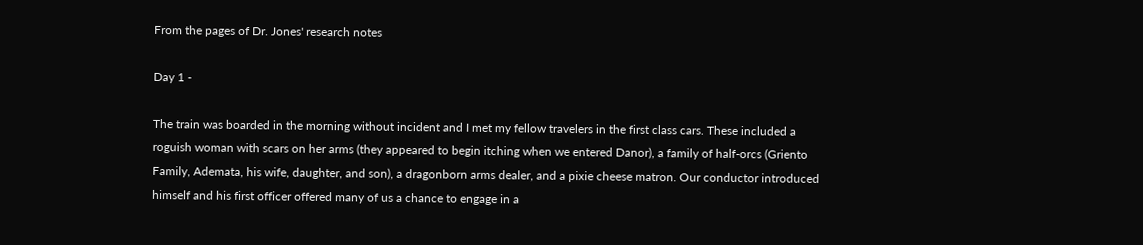From the pages of Dr. Jones' research notes

Day 1 -

The train was boarded in the morning without incident and I met my fellow travelers in the first class cars. These included a roguish woman with scars on her arms (they appeared to begin itching when we entered Danor), a family of half-orcs (Griento Family, Ademata, his wife, daughter, and son), a dragonborn arms dealer, and a pixie cheese matron. Our conductor introduced himself and his first officer offered many of us a chance to engage in a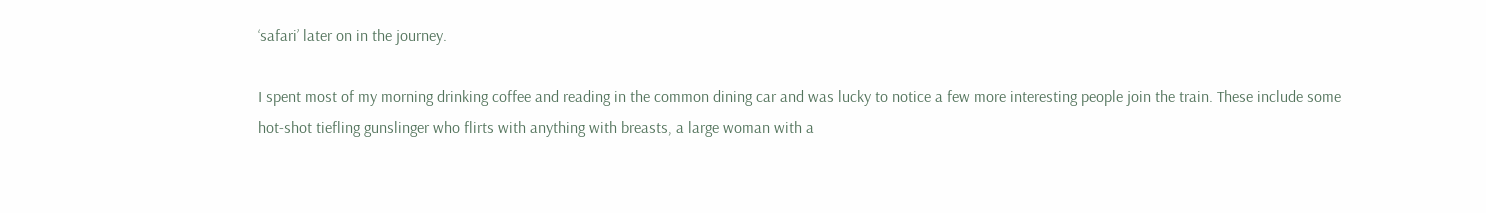‘safari’ later on in the journey.

I spent most of my morning drinking coffee and reading in the common dining car and was lucky to notice a few more interesting people join the train. These include some hot-shot tiefling gunslinger who flirts with anything with breasts, a large woman with a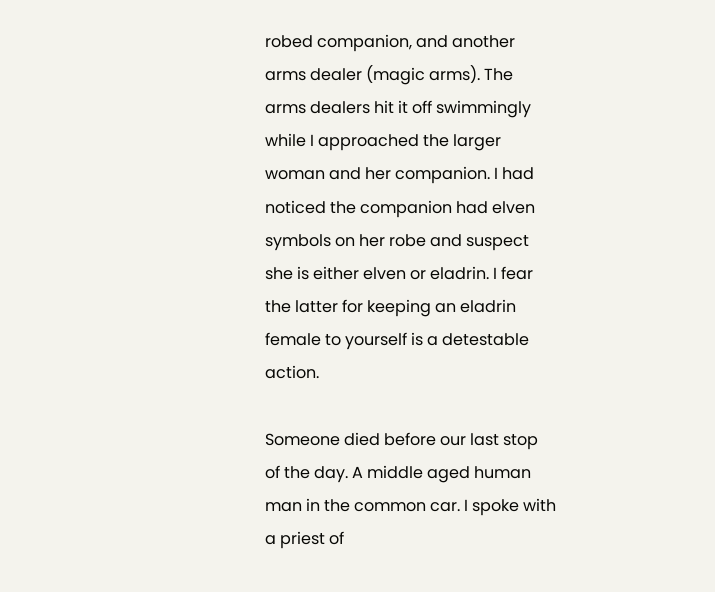robed companion, and another arms dealer (magic arms). The arms dealers hit it off swimmingly while I approached the larger woman and her companion. I had noticed the companion had elven symbols on her robe and suspect she is either elven or eladrin. I fear the latter for keeping an eladrin female to yourself is a detestable action.

Someone died before our last stop of the day. A middle aged human man in the common car. I spoke with a priest of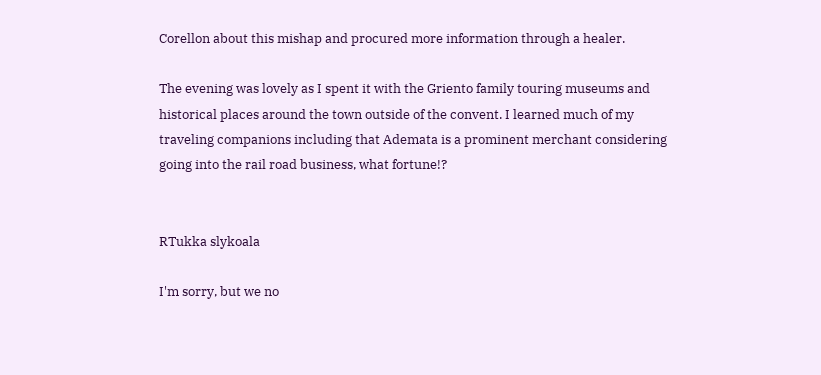Corellon about this mishap and procured more information through a healer.

The evening was lovely as I spent it with the Griento family touring museums and historical places around the town outside of the convent. I learned much of my traveling companions including that Ademata is a prominent merchant considering going into the rail road business, what fortune!?


RTukka slykoala

I'm sorry, but we no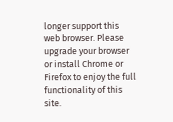longer support this web browser. Please upgrade your browser or install Chrome or Firefox to enjoy the full functionality of this site.